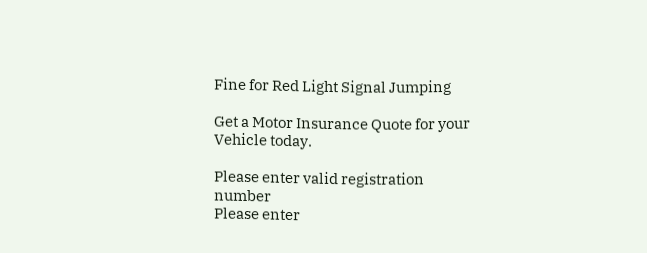Fine for Red Light Signal Jumping

Get a Motor Insurance Quote for your Vehicle today.

Please enter valid registration number
Please enter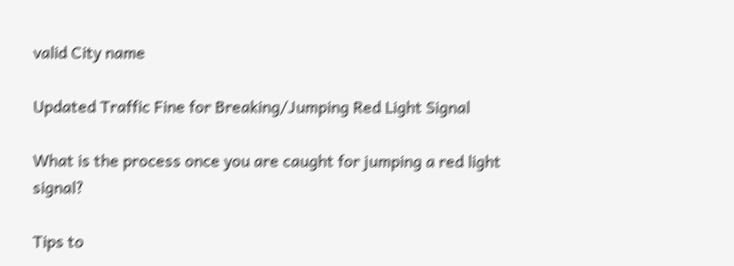valid City name

Updated Traffic Fine for Breaking/Jumping Red Light Signal

What is the process once you are caught for jumping a red light signal?

Tips to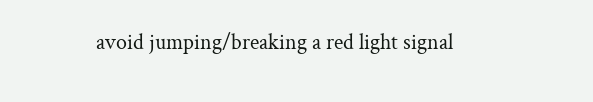avoid jumping/breaking a red light signal